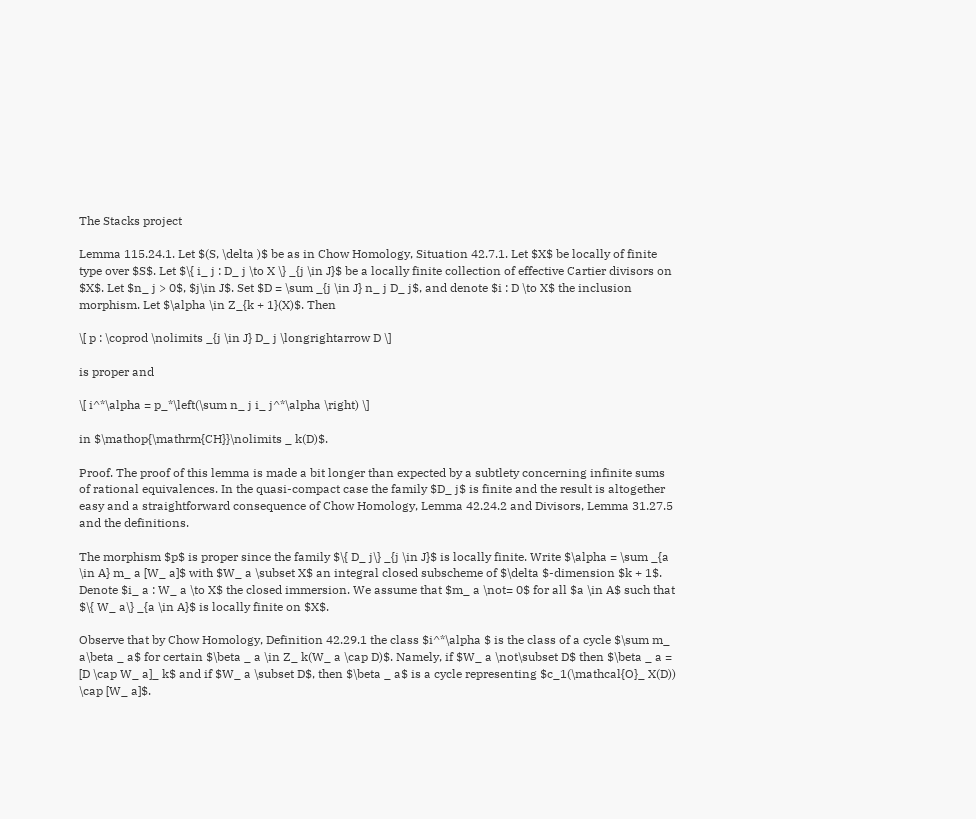The Stacks project

Lemma 115.24.1. Let $(S, \delta )$ be as in Chow Homology, Situation 42.7.1. Let $X$ be locally of finite type over $S$. Let $\{ i_ j : D_ j \to X \} _{j \in J}$ be a locally finite collection of effective Cartier divisors on $X$. Let $n_ j > 0$, $j\in J$. Set $D = \sum _{j \in J} n_ j D_ j$, and denote $i : D \to X$ the inclusion morphism. Let $\alpha \in Z_{k + 1}(X)$. Then

\[ p : \coprod \nolimits _{j \in J} D_ j \longrightarrow D \]

is proper and

\[ i^*\alpha = p_*\left(\sum n_ j i_ j^*\alpha \right) \]

in $\mathop{\mathrm{CH}}\nolimits _ k(D)$.

Proof. The proof of this lemma is made a bit longer than expected by a subtlety concerning infinite sums of rational equivalences. In the quasi-compact case the family $D_ j$ is finite and the result is altogether easy and a straightforward consequence of Chow Homology, Lemma 42.24.2 and Divisors, Lemma 31.27.5 and the definitions.

The morphism $p$ is proper since the family $\{ D_ j\} _{j \in J}$ is locally finite. Write $\alpha = \sum _{a \in A} m_ a [W_ a]$ with $W_ a \subset X$ an integral closed subscheme of $\delta $-dimension $k + 1$. Denote $i_ a : W_ a \to X$ the closed immersion. We assume that $m_ a \not= 0$ for all $a \in A$ such that $\{ W_ a\} _{a \in A}$ is locally finite on $X$.

Observe that by Chow Homology, Definition 42.29.1 the class $i^*\alpha $ is the class of a cycle $\sum m_ a\beta _ a$ for certain $\beta _ a \in Z_ k(W_ a \cap D)$. Namely, if $W_ a \not\subset D$ then $\beta _ a = [D \cap W_ a]_ k$ and if $W_ a \subset D$, then $\beta _ a$ is a cycle representing $c_1(\mathcal{O}_ X(D)) \cap [W_ a]$.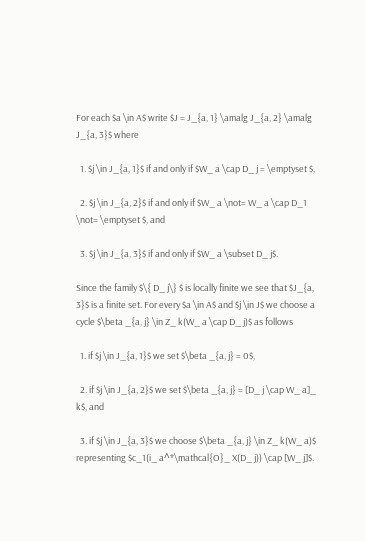For each $a \in A$ write $J = J_{a, 1} \amalg J_{a, 2} \amalg J_{a, 3}$ where

  1. $j \in J_{a, 1}$ if and only if $W_ a \cap D_ j = \emptyset $,

  2. $j \in J_{a, 2}$ if and only if $W_ a \not= W_ a \cap D_1 \not= \emptyset $, and

  3. $j \in J_{a, 3}$ if and only if $W_ a \subset D_ j$.

Since the family $\{ D_ j\} $ is locally finite we see that $J_{a, 3}$ is a finite set. For every $a \in A$ and $j \in J$ we choose a cycle $\beta _{a, j} \in Z_ k(W_ a \cap D_ j)$ as follows

  1. if $j \in J_{a, 1}$ we set $\beta _{a, j} = 0$,

  2. if $j \in J_{a, 2}$ we set $\beta _{a, j} = [D_ j \cap W_ a]_ k$, and

  3. if $j \in J_{a, 3}$ we choose $\beta _{a, j} \in Z_ k(W_ a)$ representing $c_1(i_ a^*\mathcal{O}_ X(D_ j)) \cap [W_ j]$.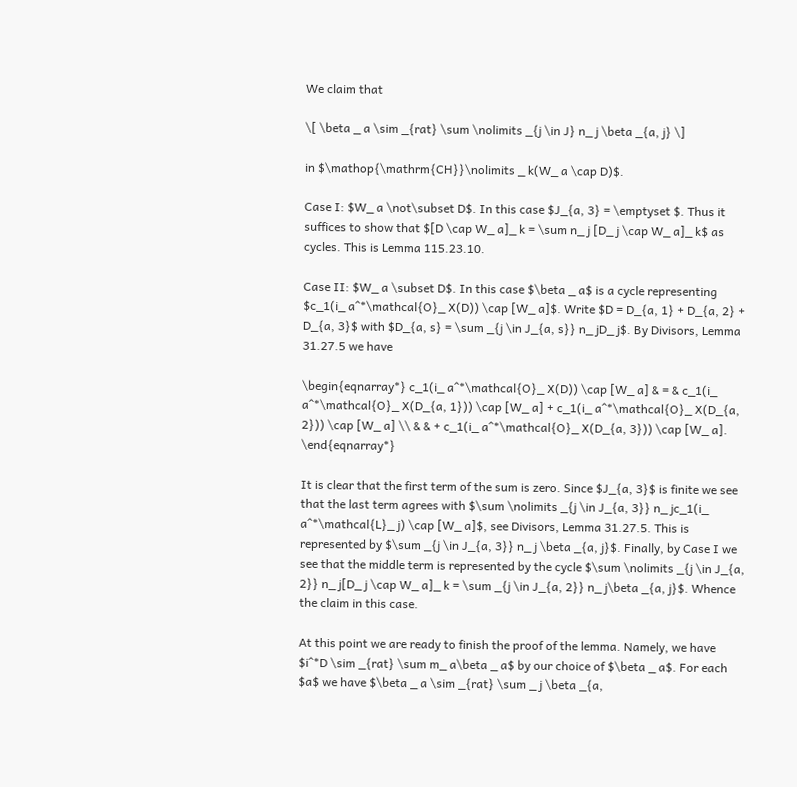We claim that

\[ \beta _ a \sim _{rat} \sum \nolimits _{j \in J} n_ j \beta _{a, j} \]

in $\mathop{\mathrm{CH}}\nolimits _ k(W_ a \cap D)$.

Case I: $W_ a \not\subset D$. In this case $J_{a, 3} = \emptyset $. Thus it suffices to show that $[D \cap W_ a]_ k = \sum n_ j [D_ j \cap W_ a]_ k$ as cycles. This is Lemma 115.23.10.

Case II: $W_ a \subset D$. In this case $\beta _ a$ is a cycle representing $c_1(i_ a^*\mathcal{O}_ X(D)) \cap [W_ a]$. Write $D = D_{a, 1} + D_{a, 2} + D_{a, 3}$ with $D_{a, s} = \sum _{j \in J_{a, s}} n_ jD_ j$. By Divisors, Lemma 31.27.5 we have

\begin{eqnarray*} c_1(i_ a^*\mathcal{O}_ X(D)) \cap [W_ a] & = & c_1(i_ a^*\mathcal{O}_ X(D_{a, 1})) \cap [W_ a] + c_1(i_ a^*\mathcal{O}_ X(D_{a, 2})) \cap [W_ a] \\ & & + c_1(i_ a^*\mathcal{O}_ X(D_{a, 3})) \cap [W_ a]. \end{eqnarray*}

It is clear that the first term of the sum is zero. Since $J_{a, 3}$ is finite we see that the last term agrees with $\sum \nolimits _{j \in J_{a, 3}} n_ jc_1(i_ a^*\mathcal{L}_ j) \cap [W_ a]$, see Divisors, Lemma 31.27.5. This is represented by $\sum _{j \in J_{a, 3}} n_ j \beta _{a, j}$. Finally, by Case I we see that the middle term is represented by the cycle $\sum \nolimits _{j \in J_{a, 2}} n_ j[D_ j \cap W_ a]_ k = \sum _{j \in J_{a, 2}} n_ j\beta _{a, j}$. Whence the claim in this case.

At this point we are ready to finish the proof of the lemma. Namely, we have $i^*D \sim _{rat} \sum m_ a\beta _ a$ by our choice of $\beta _ a$. For each $a$ we have $\beta _ a \sim _{rat} \sum _ j \beta _{a,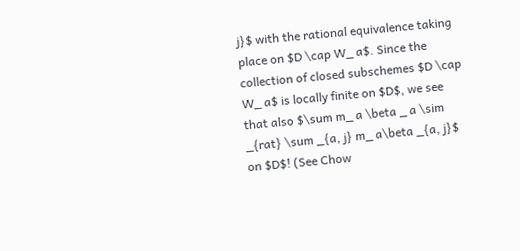j}$ with the rational equivalence taking place on $D \cap W_ a$. Since the collection of closed subschemes $D \cap W_ a$ is locally finite on $D$, we see that also $\sum m_ a \beta _ a \sim _{rat} \sum _{a, j} m_ a\beta _{a, j}$ on $D$! (See Chow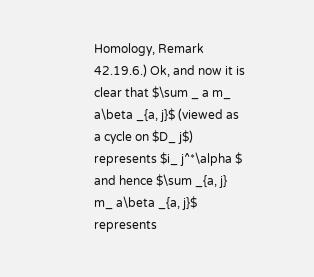Homology, Remark 42.19.6.) Ok, and now it is clear that $\sum _ a m_ a\beta _{a, j}$ (viewed as a cycle on $D_ j$) represents $i_ j^*\alpha $ and hence $\sum _{a, j} m_ a\beta _{a, j}$ represents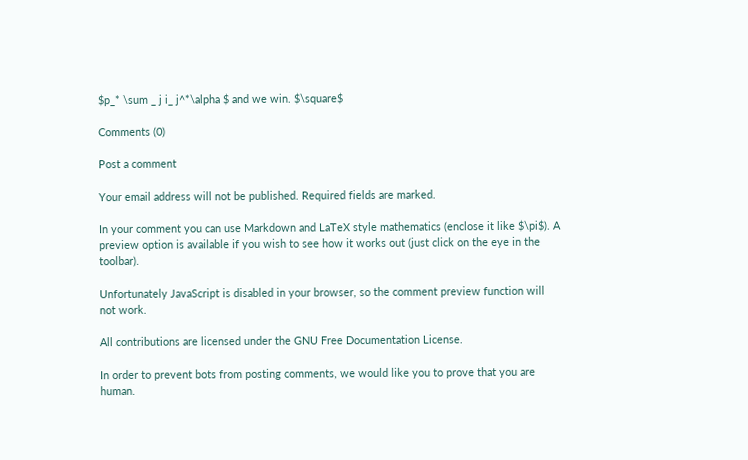$p_* \sum _ j i_ j^*\alpha $ and we win. $\square$

Comments (0)

Post a comment

Your email address will not be published. Required fields are marked.

In your comment you can use Markdown and LaTeX style mathematics (enclose it like $\pi$). A preview option is available if you wish to see how it works out (just click on the eye in the toolbar).

Unfortunately JavaScript is disabled in your browser, so the comment preview function will not work.

All contributions are licensed under the GNU Free Documentation License.

In order to prevent bots from posting comments, we would like you to prove that you are human.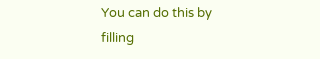You can do this by filling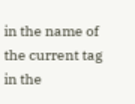in the name of the current tag in the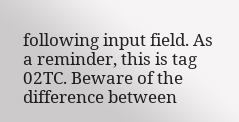following input field. As a reminder, this is tag 02TC. Beware of the difference between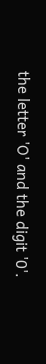the letter 'O' and the digit '0'.